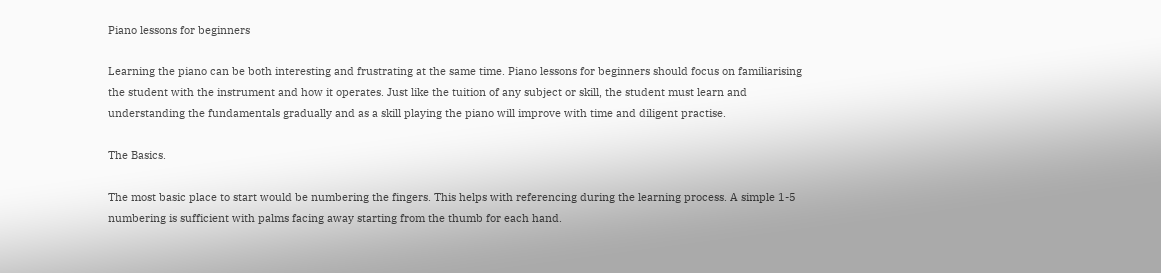Piano lessons for beginners

Learning the piano can be both interesting and frustrating at the same time. Piano lessons for beginners should focus on familiarising the student with the instrument and how it operates. Just like the tuition of any subject or skill, the student must learn and understanding the fundamentals gradually and as a skill playing the piano will improve with time and diligent practise.

The Basics.

The most basic place to start would be numbering the fingers. This helps with referencing during the learning process. A simple 1-5 numbering is sufficient with palms facing away starting from the thumb for each hand.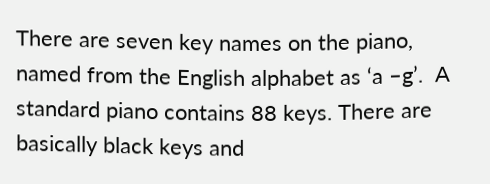There are seven key names on the piano, named from the English alphabet as ‘a –g’.  A standard piano contains 88 keys. There are basically black keys and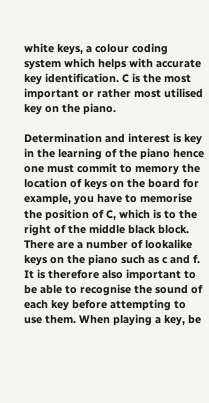white keys, a colour coding system which helps with accurate key identification. C is the most important or rather most utilised key on the piano.

Determination and interest is key in the learning of the piano hence one must commit to memory the location of keys on the board for example, you have to memorise the position of C, which is to the right of the middle black block. There are a number of lookalike keys on the piano such as c and f. It is therefore also important to be able to recognise the sound of each key before attempting to use them. When playing a key, be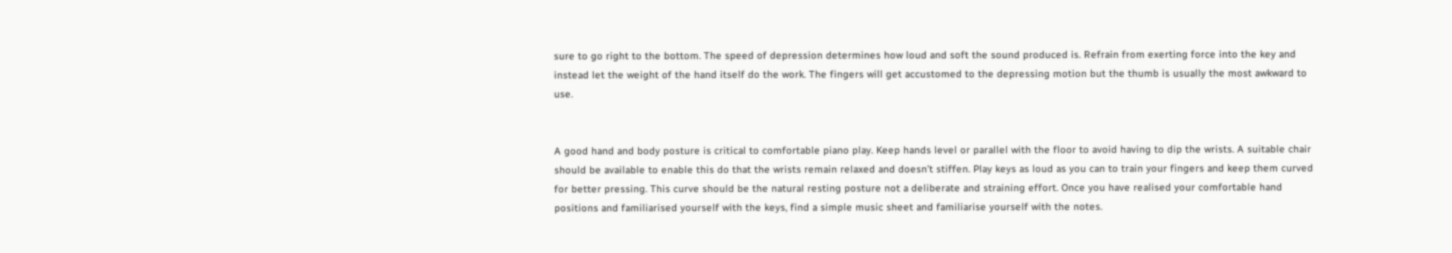sure to go right to the bottom. The speed of depression determines how loud and soft the sound produced is. Refrain from exerting force into the key and instead let the weight of the hand itself do the work. The fingers will get accustomed to the depressing motion but the thumb is usually the most awkward to use.


A good hand and body posture is critical to comfortable piano play. Keep hands level or parallel with the floor to avoid having to dip the wrists. A suitable chair should be available to enable this do that the wrists remain relaxed and doesn’t stiffen. Play keys as loud as you can to train your fingers and keep them curved for better pressing. This curve should be the natural resting posture not a deliberate and straining effort. Once you have realised your comfortable hand positions and familiarised yourself with the keys, find a simple music sheet and familiarise yourself with the notes.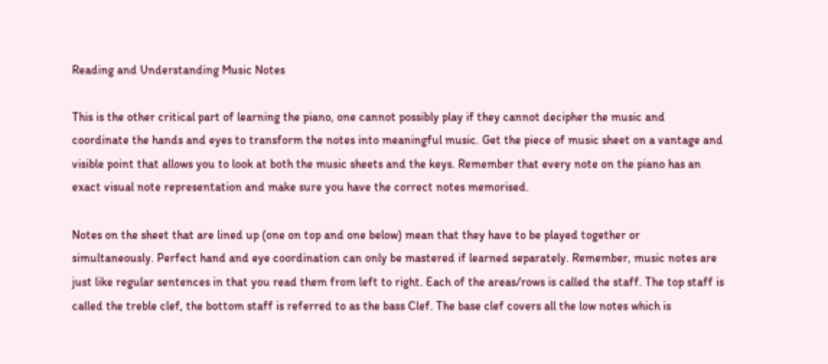Reading and Understanding Music Notes

This is the other critical part of learning the piano, one cannot possibly play if they cannot decipher the music and coordinate the hands and eyes to transform the notes into meaningful music. Get the piece of music sheet on a vantage and visible point that allows you to look at both the music sheets and the keys. Remember that every note on the piano has an exact visual note representation and make sure you have the correct notes memorised.

Notes on the sheet that are lined up (one on top and one below) mean that they have to be played together or simultaneously. Perfect hand and eye coordination can only be mastered if learned separately. Remember, music notes are just like regular sentences in that you read them from left to right. Each of the areas/rows is called the staff. The top staff is called the treble clef, the bottom staff is referred to as the bass Clef. The base clef covers all the low notes which is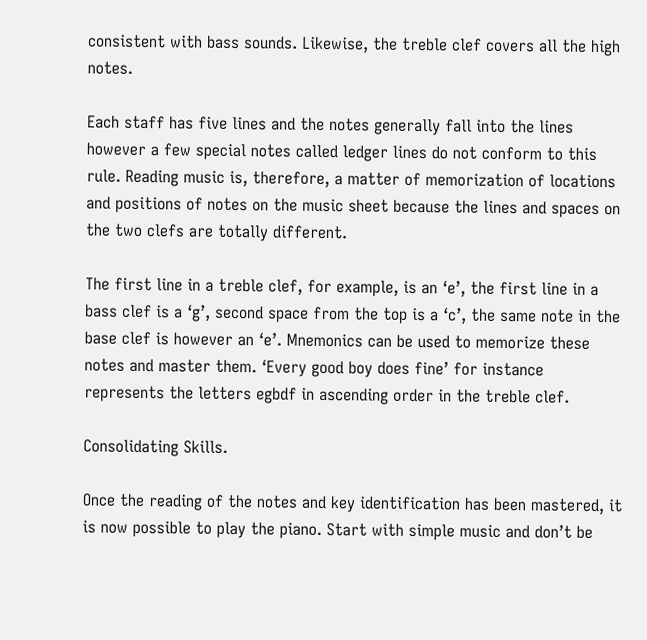consistent with bass sounds. Likewise, the treble clef covers all the high notes.

Each staff has five lines and the notes generally fall into the lines however a few special notes called ledger lines do not conform to this rule. Reading music is, therefore, a matter of memorization of locations and positions of notes on the music sheet because the lines and spaces on the two clefs are totally different.

The first line in a treble clef, for example, is an ‘e’, the first line in a bass clef is a ‘g’, second space from the top is a ‘c’, the same note in the base clef is however an ‘e’. Mnemonics can be used to memorize these notes and master them. ‘Every good boy does fine’ for instance represents the letters egbdf in ascending order in the treble clef.

Consolidating Skills.

Once the reading of the notes and key identification has been mastered, it is now possible to play the piano. Start with simple music and don’t be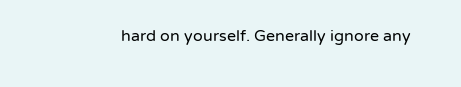hard on yourself. Generally ignore any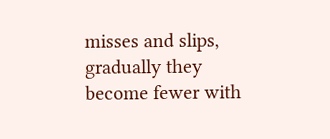misses and slips, gradually they become fewer with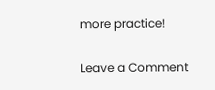more practice!

Leave a Comment